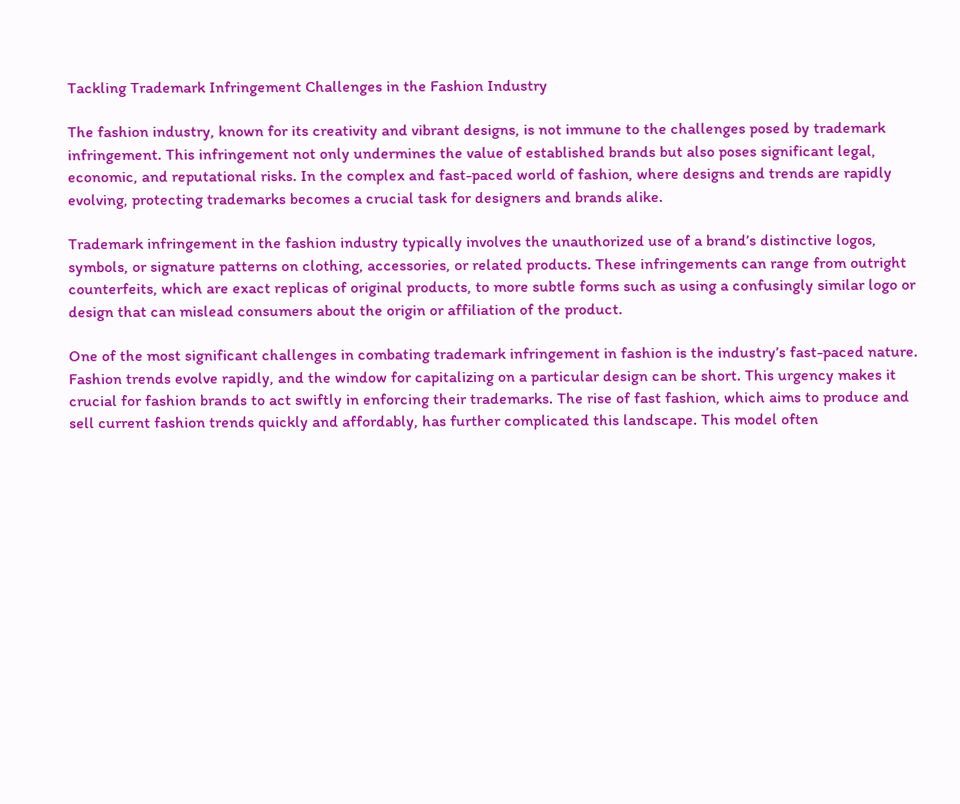Tackling Trademark Infringement Challenges in the Fashion Industry

The fashion industry, known for its creativity and vibrant designs, is not immune to the challenges posed by trademark infringement. This infringement not only undermines the value of established brands but also poses significant legal, economic, and reputational risks. In the complex and fast-paced world of fashion, where designs and trends are rapidly evolving, protecting trademarks becomes a crucial task for designers and brands alike.

Trademark infringement in the fashion industry typically involves the unauthorized use of a brand’s distinctive logos, symbols, or signature patterns on clothing, accessories, or related products. These infringements can range from outright counterfeits, which are exact replicas of original products, to more subtle forms such as using a confusingly similar logo or design that can mislead consumers about the origin or affiliation of the product.

One of the most significant challenges in combating trademark infringement in fashion is the industry’s fast-paced nature. Fashion trends evolve rapidly, and the window for capitalizing on a particular design can be short. This urgency makes it crucial for fashion brands to act swiftly in enforcing their trademarks. The rise of fast fashion, which aims to produce and sell current fashion trends quickly and affordably, has further complicated this landscape. This model often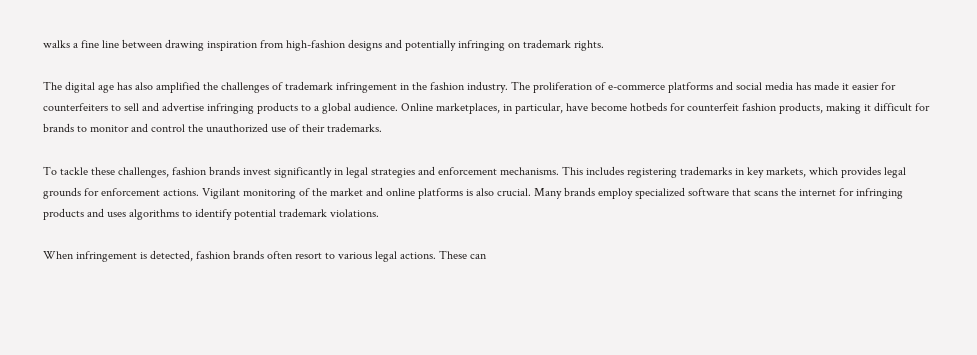walks a fine line between drawing inspiration from high-fashion designs and potentially infringing on trademark rights.

The digital age has also amplified the challenges of trademark infringement in the fashion industry. The proliferation of e-commerce platforms and social media has made it easier for counterfeiters to sell and advertise infringing products to a global audience. Online marketplaces, in particular, have become hotbeds for counterfeit fashion products, making it difficult for brands to monitor and control the unauthorized use of their trademarks.

To tackle these challenges, fashion brands invest significantly in legal strategies and enforcement mechanisms. This includes registering trademarks in key markets, which provides legal grounds for enforcement actions. Vigilant monitoring of the market and online platforms is also crucial. Many brands employ specialized software that scans the internet for infringing products and uses algorithms to identify potential trademark violations.

When infringement is detected, fashion brands often resort to various legal actions. These can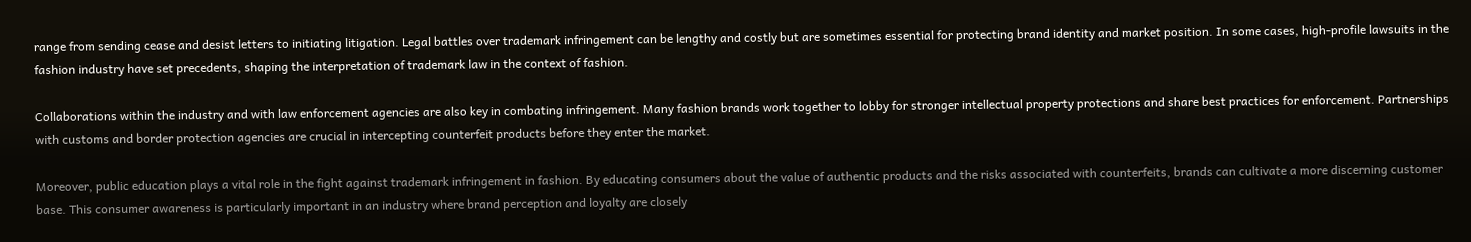range from sending cease and desist letters to initiating litigation. Legal battles over trademark infringement can be lengthy and costly but are sometimes essential for protecting brand identity and market position. In some cases, high-profile lawsuits in the fashion industry have set precedents, shaping the interpretation of trademark law in the context of fashion.

Collaborations within the industry and with law enforcement agencies are also key in combating infringement. Many fashion brands work together to lobby for stronger intellectual property protections and share best practices for enforcement. Partnerships with customs and border protection agencies are crucial in intercepting counterfeit products before they enter the market.

Moreover, public education plays a vital role in the fight against trademark infringement in fashion. By educating consumers about the value of authentic products and the risks associated with counterfeits, brands can cultivate a more discerning customer base. This consumer awareness is particularly important in an industry where brand perception and loyalty are closely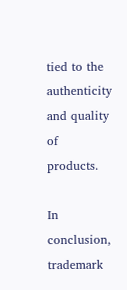tied to the authenticity and quality of products.

In conclusion, trademark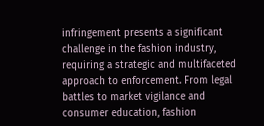infringement presents a significant challenge in the fashion industry, requiring a strategic and multifaceted approach to enforcement. From legal battles to market vigilance and consumer education, fashion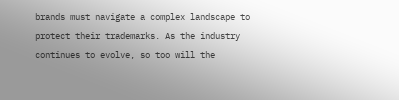brands must navigate a complex landscape to protect their trademarks. As the industry continues to evolve, so too will the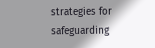strategies for safeguarding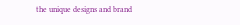the unique designs and brand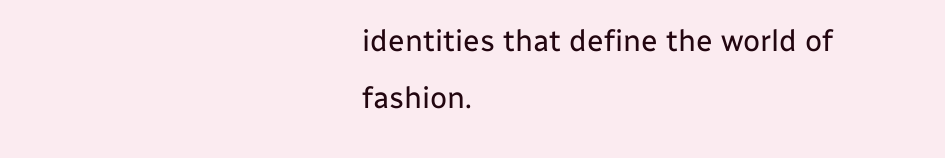identities that define the world of fashion.